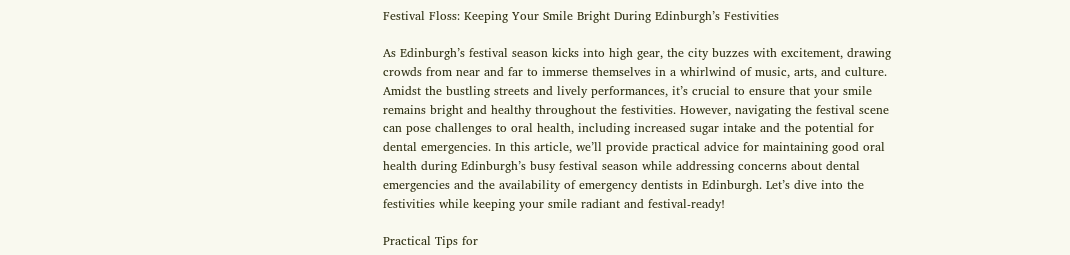Festival Floss: Keeping Your Smile Bright During Edinburgh’s Festivities

As Edinburgh’s festival season kicks into high gear, the city buzzes with excitement, drawing crowds from near and far to immerse themselves in a whirlwind of music, arts, and culture. Amidst the bustling streets and lively performances, it’s crucial to ensure that your smile remains bright and healthy throughout the festivities. However, navigating the festival scene can pose challenges to oral health, including increased sugar intake and the potential for dental emergencies. In this article, we’ll provide practical advice for maintaining good oral health during Edinburgh’s busy festival season while addressing concerns about dental emergencies and the availability of emergency dentists in Edinburgh. Let’s dive into the festivities while keeping your smile radiant and festival-ready!

Practical Tips for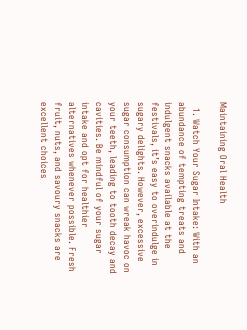Maintaining Oral Health

  1. Watch Your Sugar Intake: With an abundance of tempting treats and indulgent snacks available at the festivals, it’s easy to overindulge in sugary delights. However, excessive sugar consumption can wreak havoc on your teeth, leading to tooth decay and cavities. Be mindful of your sugar intake and opt for healthier alternatives whenever possible. Fresh fruit, nuts, and savoury snacks are excellent choices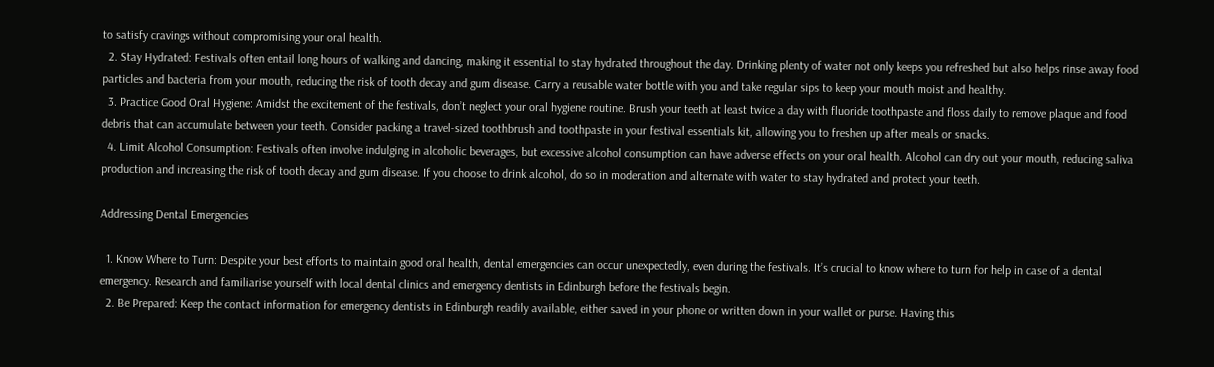to satisfy cravings without compromising your oral health.
  2. Stay Hydrated: Festivals often entail long hours of walking and dancing, making it essential to stay hydrated throughout the day. Drinking plenty of water not only keeps you refreshed but also helps rinse away food particles and bacteria from your mouth, reducing the risk of tooth decay and gum disease. Carry a reusable water bottle with you and take regular sips to keep your mouth moist and healthy.
  3. Practice Good Oral Hygiene: Amidst the excitement of the festivals, don’t neglect your oral hygiene routine. Brush your teeth at least twice a day with fluoride toothpaste and floss daily to remove plaque and food debris that can accumulate between your teeth. Consider packing a travel-sized toothbrush and toothpaste in your festival essentials kit, allowing you to freshen up after meals or snacks.
  4. Limit Alcohol Consumption: Festivals often involve indulging in alcoholic beverages, but excessive alcohol consumption can have adverse effects on your oral health. Alcohol can dry out your mouth, reducing saliva production and increasing the risk of tooth decay and gum disease. If you choose to drink alcohol, do so in moderation and alternate with water to stay hydrated and protect your teeth.

Addressing Dental Emergencies

  1. Know Where to Turn: Despite your best efforts to maintain good oral health, dental emergencies can occur unexpectedly, even during the festivals. It’s crucial to know where to turn for help in case of a dental emergency. Research and familiarise yourself with local dental clinics and emergency dentists in Edinburgh before the festivals begin.
  2. Be Prepared: Keep the contact information for emergency dentists in Edinburgh readily available, either saved in your phone or written down in your wallet or purse. Having this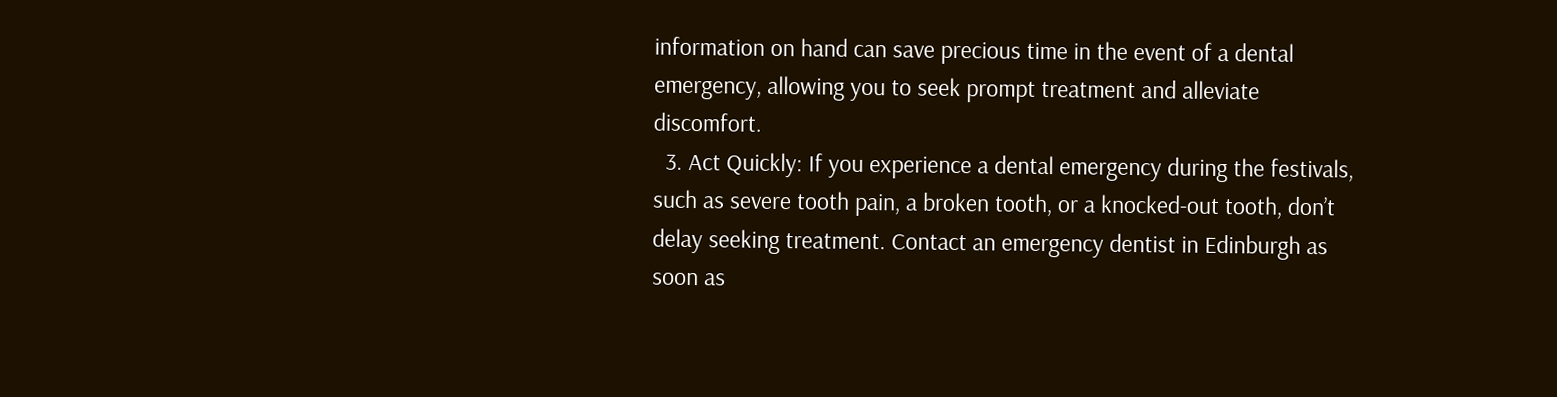information on hand can save precious time in the event of a dental emergency, allowing you to seek prompt treatment and alleviate discomfort.
  3. Act Quickly: If you experience a dental emergency during the festivals, such as severe tooth pain, a broken tooth, or a knocked-out tooth, don’t delay seeking treatment. Contact an emergency dentist in Edinburgh as soon as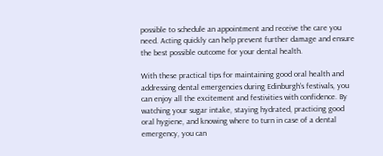possible to schedule an appointment and receive the care you need. Acting quickly can help prevent further damage and ensure the best possible outcome for your dental health.

With these practical tips for maintaining good oral health and addressing dental emergencies during Edinburgh’s festivals, you can enjoy all the excitement and festivities with confidence. By watching your sugar intake, staying hydrated, practicing good oral hygiene, and knowing where to turn in case of a dental emergency, you can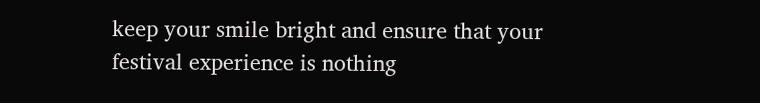keep your smile bright and ensure that your festival experience is nothing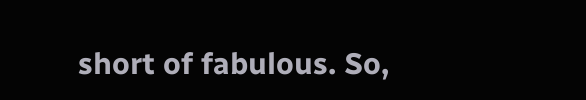short of fabulous. So,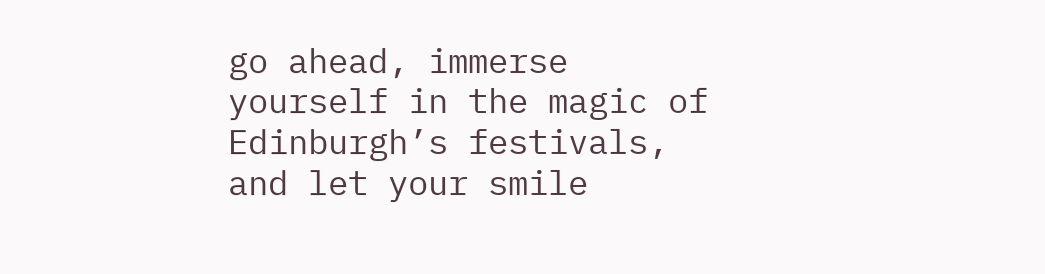go ahead, immerse yourself in the magic of Edinburgh’s festivals, and let your smile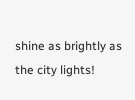shine as brightly as the city lights!